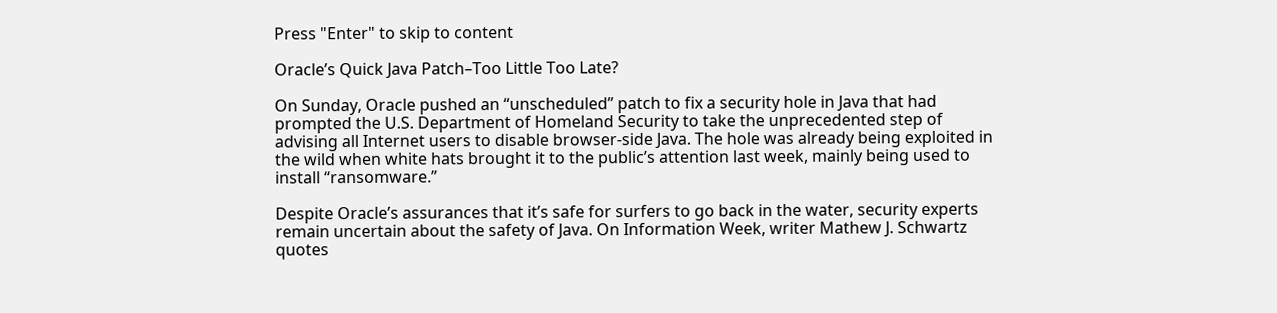Press "Enter" to skip to content

Oracle’s Quick Java Patch–Too Little Too Late?

On Sunday, Oracle pushed an “unscheduled” patch to fix a security hole in Java that had prompted the U.S. Department of Homeland Security to take the unprecedented step of advising all Internet users to disable browser-side Java. The hole was already being exploited in the wild when white hats brought it to the public’s attention last week, mainly being used to install “ransomware.”

Despite Oracle’s assurances that it’s safe for surfers to go back in the water, security experts remain uncertain about the safety of Java. On Information Week, writer Mathew J. Schwartz quotes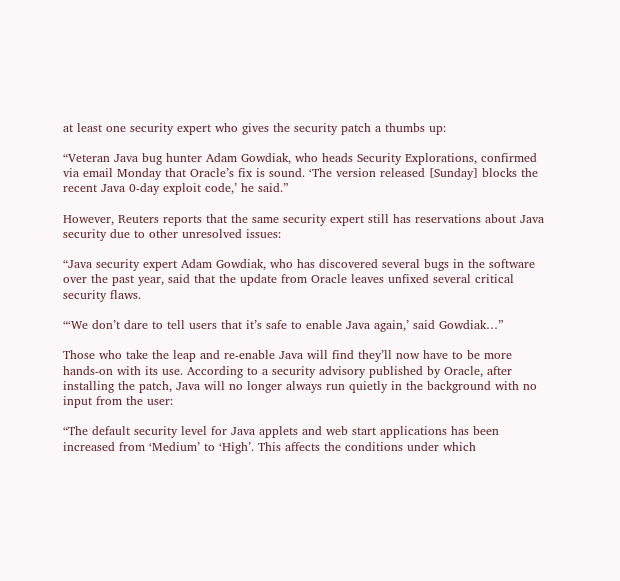at least one security expert who gives the security patch a thumbs up:

“Veteran Java bug hunter Adam Gowdiak, who heads Security Explorations, confirmed via email Monday that Oracle’s fix is sound. ‘The version released [Sunday] blocks the recent Java 0-day exploit code,’ he said.”

However, Reuters reports that the same security expert still has reservations about Java security due to other unresolved issues:

“Java security expert Adam Gowdiak, who has discovered several bugs in the software over the past year, said that the update from Oracle leaves unfixed several critical security flaws.

“‘We don’t dare to tell users that it’s safe to enable Java again,’ said Gowdiak…”

Those who take the leap and re-enable Java will find they’ll now have to be more hands-on with its use. According to a security advisory published by Oracle, after installing the patch, Java will no longer always run quietly in the background with no input from the user:

“The default security level for Java applets and web start applications has been increased from ‘Medium’ to ‘High’. This affects the conditions under which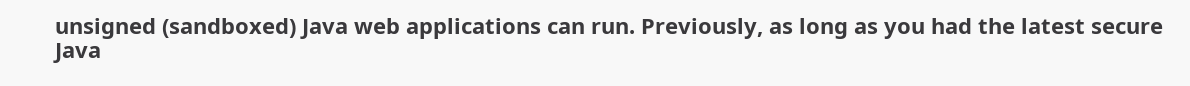unsigned (sandboxed) Java web applications can run. Previously, as long as you had the latest secure Java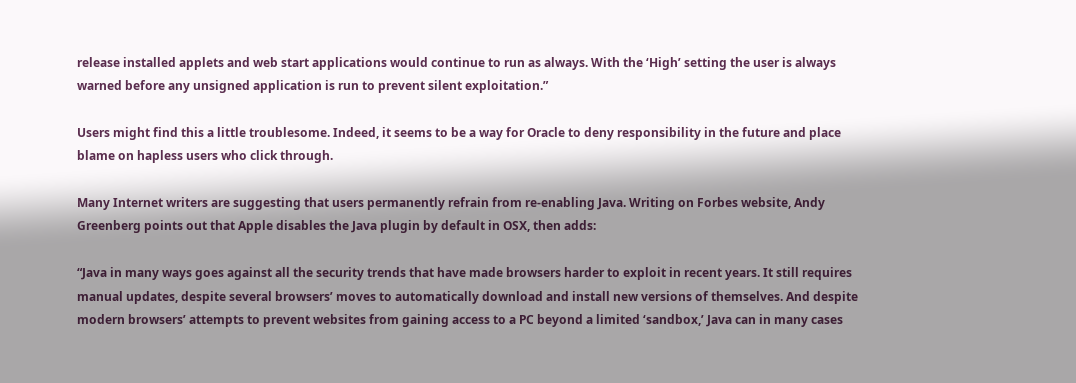release installed applets and web start applications would continue to run as always. With the ‘High’ setting the user is always warned before any unsigned application is run to prevent silent exploitation.”

Users might find this a little troublesome. Indeed, it seems to be a way for Oracle to deny responsibility in the future and place blame on hapless users who click through.

Many Internet writers are suggesting that users permanently refrain from re-enabling Java. Writing on Forbes website, Andy Greenberg points out that Apple disables the Java plugin by default in OSX, then adds:

“Java in many ways goes against all the security trends that have made browsers harder to exploit in recent years. It still requires manual updates, despite several browsers’ moves to automatically download and install new versions of themselves. And despite modern browsers’ attempts to prevent websites from gaining access to a PC beyond a limited ‘sandbox,’ Java can in many cases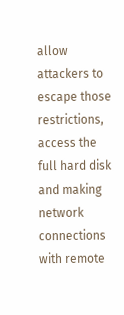allow attackers to escape those restrictions, access the full hard disk and making network connections with remote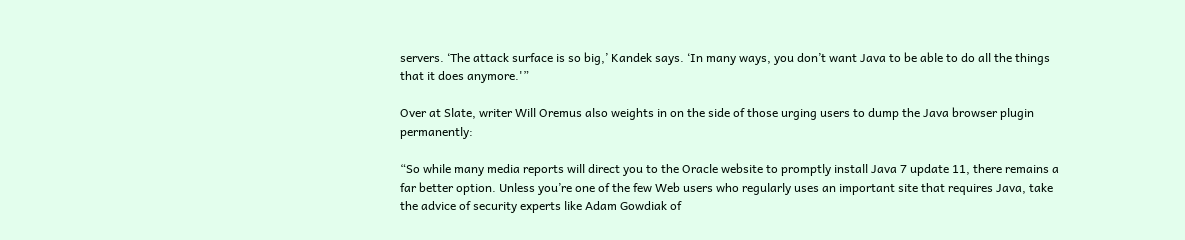servers. ‘The attack surface is so big,’ Kandek says. ‘In many ways, you don’t want Java to be able to do all the things that it does anymore.'”

Over at Slate, writer Will Oremus also weights in on the side of those urging users to dump the Java browser plugin permanently:

“So while many media reports will direct you to the Oracle website to promptly install Java 7 update 11, there remains a far better option. Unless you’re one of the few Web users who regularly uses an important site that requires Java, take the advice of security experts like Adam Gowdiak of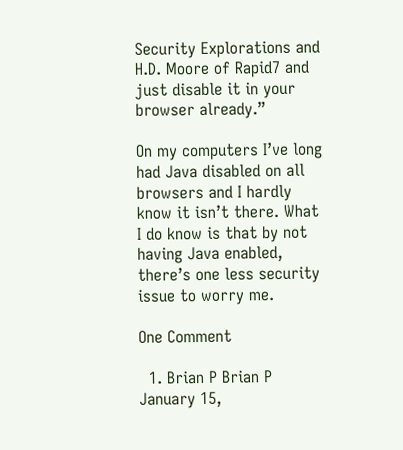Security Explorations and H.D. Moore of Rapid7 and just disable it in your browser already.”

On my computers I’ve long had Java disabled on all browsers and I hardly know it isn’t there. What I do know is that by not having Java enabled, there’s one less security issue to worry me.

One Comment

  1. Brian P Brian P January 15,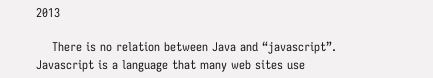2013

    There is no relation between Java and “javascript”. Javascript is a language that many web sites use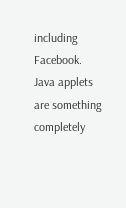including Facebook. Java applets are something completely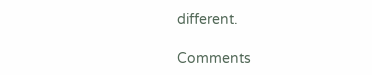different.

Comments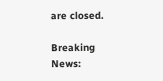are closed.

Breaking News: